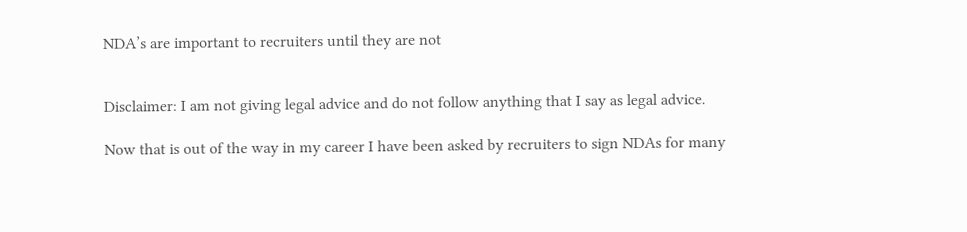NDA’s are important to recruiters until they are not


Disclaimer: I am not giving legal advice and do not follow anything that I say as legal advice.

Now that is out of the way in my career I have been asked by recruiters to sign NDAs for many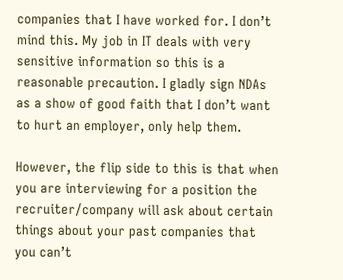companies that I have worked for. I don’t mind this. My job in IT deals with very sensitive information so this is a reasonable precaution. I gladly sign NDAs as a show of good faith that I don’t want to hurt an employer, only help them.

However, the flip side to this is that when you are interviewing for a position the recruiter/company will ask about certain things about your past companies that you can’t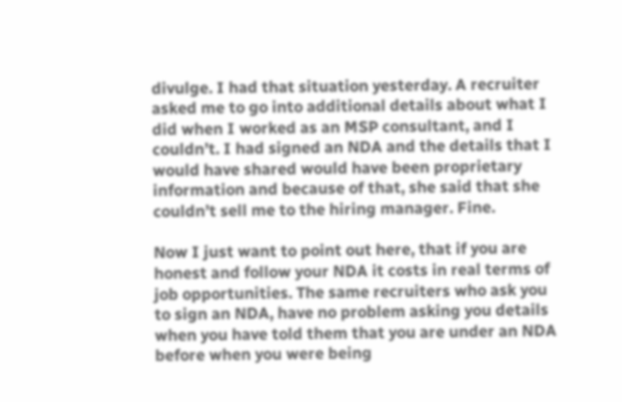divulge. I had that situation yesterday. A recruiter asked me to go into additional details about what I did when I worked as an MSP consultant, and I couldn’t. I had signed an NDA and the details that I would have shared would have been proprietary information and because of that, she said that she couldn’t sell me to the hiring manager. Fine.

Now I just want to point out here, that if you are honest and follow your NDA it costs in real terms of job opportunities. The same recruiters who ask you to sign an NDA, have no problem asking you details when you have told them that you are under an NDA before when you were being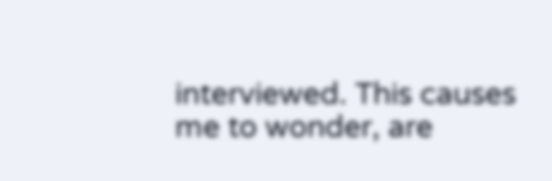interviewed. This causes me to wonder, are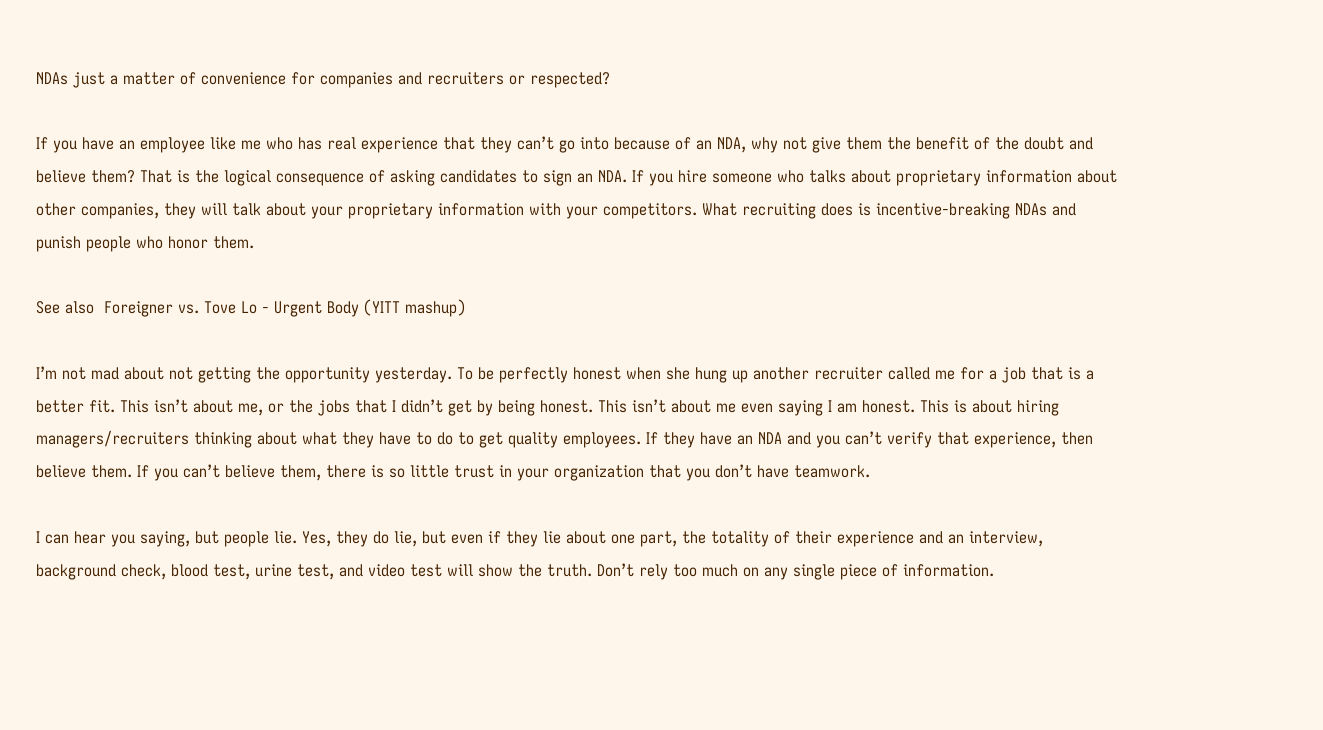NDAs just a matter of convenience for companies and recruiters or respected?

If you have an employee like me who has real experience that they can’t go into because of an NDA, why not give them the benefit of the doubt and believe them? That is the logical consequence of asking candidates to sign an NDA. If you hire someone who talks about proprietary information about other companies, they will talk about your proprietary information with your competitors. What recruiting does is incentive-breaking NDAs and punish people who honor them.

See also  Foreigner vs. Tove Lo - Urgent Body (YITT mashup)

I’m not mad about not getting the opportunity yesterday. To be perfectly honest when she hung up another recruiter called me for a job that is a better fit. This isn’t about me, or the jobs that I didn’t get by being honest. This isn’t about me even saying I am honest. This is about hiring managers/recruiters thinking about what they have to do to get quality employees. If they have an NDA and you can’t verify that experience, then believe them. If you can’t believe them, there is so little trust in your organization that you don’t have teamwork.

I can hear you saying, but people lie. Yes, they do lie, but even if they lie about one part, the totality of their experience and an interview, background check, blood test, urine test, and video test will show the truth. Don’t rely too much on any single piece of information.